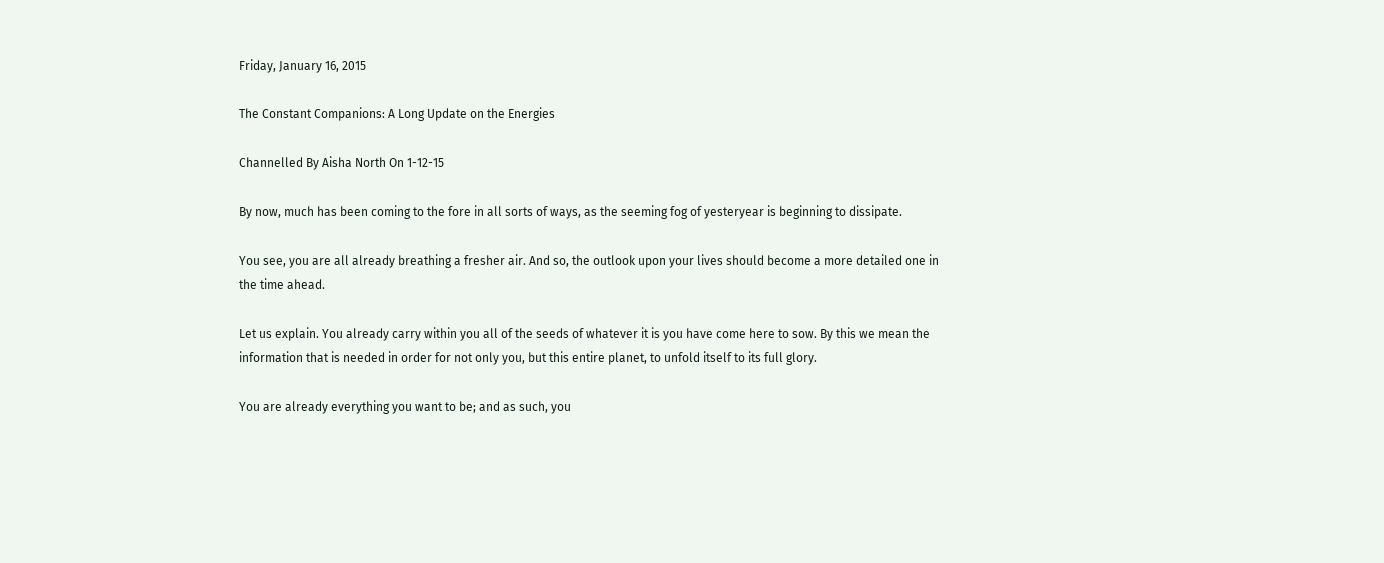Friday, January 16, 2015

The Constant Companions: A Long Update on the Energies

Channelled By Aisha North On 1-12-15

By now, much has been coming to the fore in all sorts of ways, as the seeming fog of yesteryear is beginning to dissipate.

You see, you are all already breathing a fresher air. And so, the outlook upon your lives should become a more detailed one in the time ahead.

Let us explain. You already carry within you all of the seeds of whatever it is you have come here to sow. By this we mean the information that is needed in order for not only you, but this entire planet, to unfold itself to its full glory.

You are already everything you want to be; and as such, you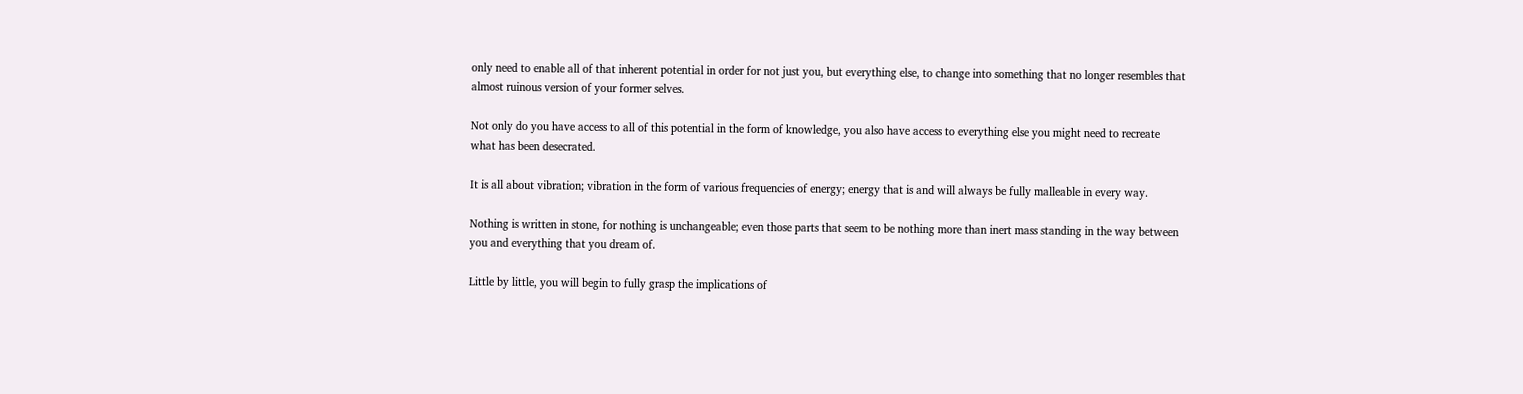only need to enable all of that inherent potential in order for not just you, but everything else, to change into something that no longer resembles that almost ruinous version of your former selves.

Not only do you have access to all of this potential in the form of knowledge, you also have access to everything else you might need to recreate what has been desecrated.

It is all about vibration; vibration in the form of various frequencies of energy; energy that is and will always be fully malleable in every way.

Nothing is written in stone, for nothing is unchangeable; even those parts that seem to be nothing more than inert mass standing in the way between you and everything that you dream of.

Little by little, you will begin to fully grasp the implications of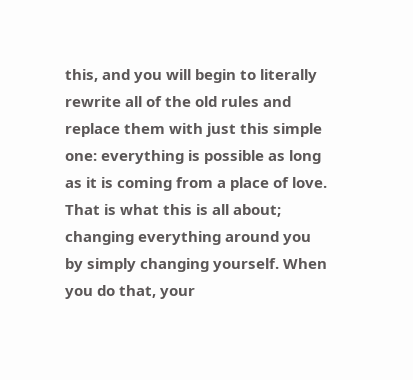this, and you will begin to literally rewrite all of the old rules and replace them with just this simple one: everything is possible as long as it is coming from a place of love. That is what this is all about; changing everything around you by simply changing yourself. When you do that, your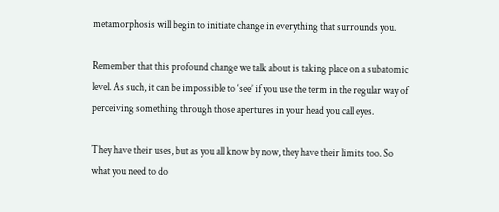metamorphosis will begin to initiate change in everything that surrounds you.

Remember that this profound change we talk about is taking place on a subatomic level. As such, it can be impossible to ‘see’ if you use the term in the regular way of perceiving something through those apertures in your head you call eyes.

They have their uses, but as you all know by now, they have their limits too. So what you need to do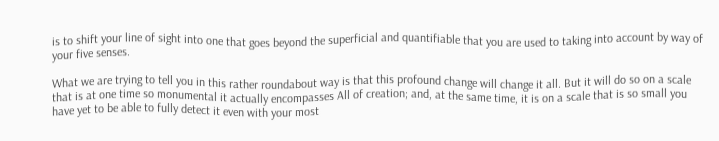is to shift your line of sight into one that goes beyond the superficial and quantifiable that you are used to taking into account by way of your five senses.

What we are trying to tell you in this rather roundabout way is that this profound change will change it all. But it will do so on a scale that is at one time so monumental it actually encompasses All of creation; and, at the same time, it is on a scale that is so small you have yet to be able to fully detect it even with your most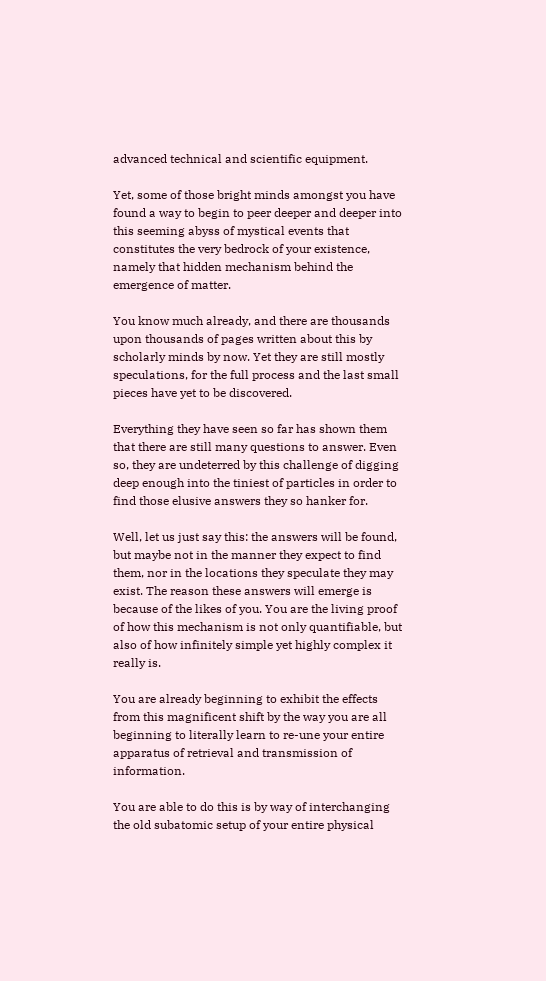advanced technical and scientific equipment.

Yet, some of those bright minds amongst you have found a way to begin to peer deeper and deeper into this seeming abyss of mystical events that constitutes the very bedrock of your existence, namely that hidden mechanism behind the emergence of matter.

You know much already, and there are thousands upon thousands of pages written about this by scholarly minds by now. Yet they are still mostly speculations, for the full process and the last small pieces have yet to be discovered.

Everything they have seen so far has shown them that there are still many questions to answer. Even so, they are undeterred by this challenge of digging deep enough into the tiniest of particles in order to find those elusive answers they so hanker for.

Well, let us just say this: the answers will be found, but maybe not in the manner they expect to find them, nor in the locations they speculate they may exist. The reason these answers will emerge is because of the likes of you. You are the living proof of how this mechanism is not only quantifiable, but also of how infinitely simple yet highly complex it really is.

You are already beginning to exhibit the effects from this magnificent shift by the way you are all beginning to literally learn to re-une your entire apparatus of retrieval and transmission of information.

You are able to do this is by way of interchanging the old subatomic setup of your entire physical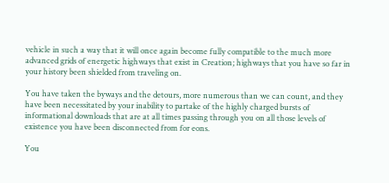vehicle in such a way that it will once again become fully compatible to the much more advanced grids of energetic highways that exist in Creation; highways that you have so far in your history been shielded from traveling on.

You have taken the byways and the detours, more numerous than we can count, and they have been necessitated by your inability to partake of the highly charged bursts of informational downloads that are at all times passing through you on all those levels of existence you have been disconnected from for eons.

You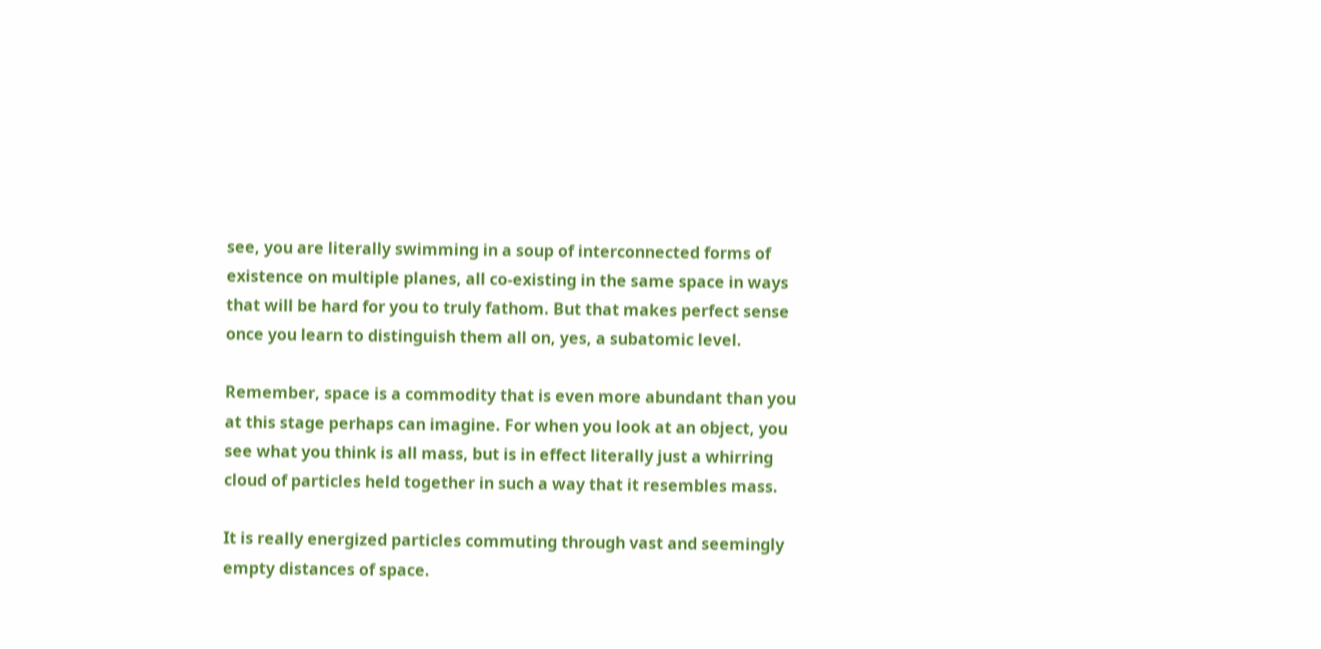see, you are literally swimming in a soup of interconnected forms of existence on multiple planes, all co-existing in the same space in ways that will be hard for you to truly fathom. But that makes perfect sense once you learn to distinguish them all on, yes, a subatomic level.

Remember, space is a commodity that is even more abundant than you at this stage perhaps can imagine. For when you look at an object, you see what you think is all mass, but is in effect literally just a whirring cloud of particles held together in such a way that it resembles mass.

It is really energized particles commuting through vast and seemingly empty distances of space.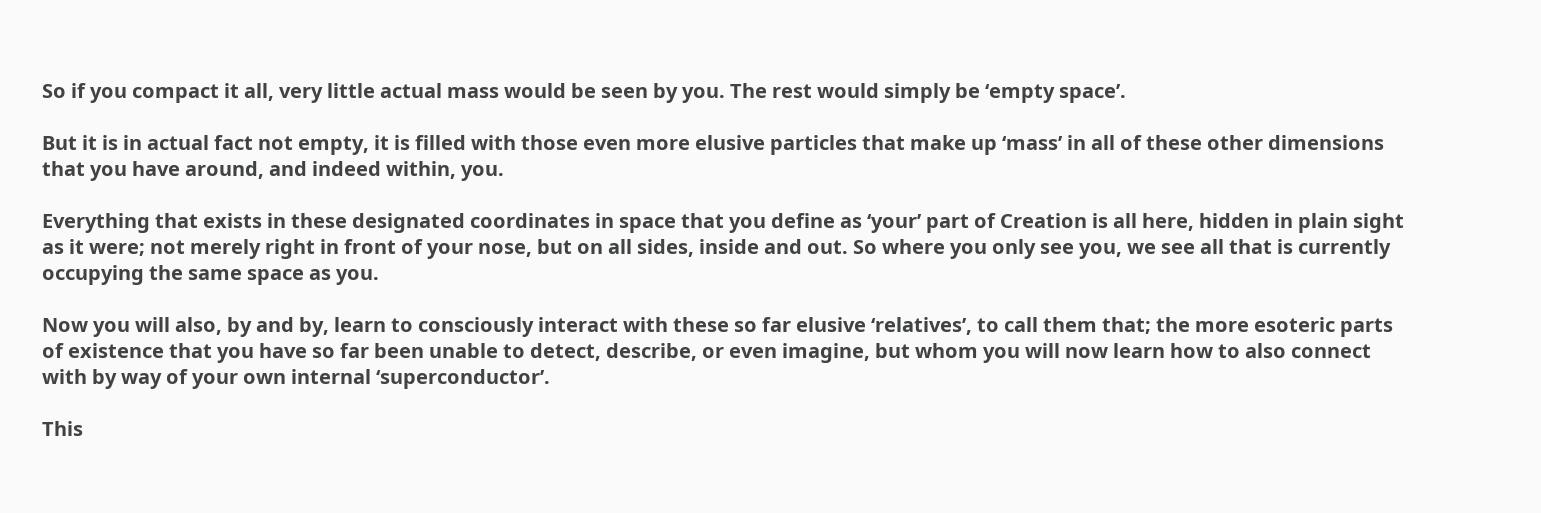So if you compact it all, very little actual mass would be seen by you. The rest would simply be ‘empty space’.

But it is in actual fact not empty, it is filled with those even more elusive particles that make up ‘mass’ in all of these other dimensions that you have around, and indeed within, you.

Everything that exists in these designated coordinates in space that you define as ‘your’ part of Creation is all here, hidden in plain sight as it were; not merely right in front of your nose, but on all sides, inside and out. So where you only see you, we see all that is currently occupying the same space as you.

Now you will also, by and by, learn to consciously interact with these so far elusive ‘relatives’, to call them that; the more esoteric parts of existence that you have so far been unable to detect, describe, or even imagine, but whom you will now learn how to also connect with by way of your own internal ‘superconductor’.

This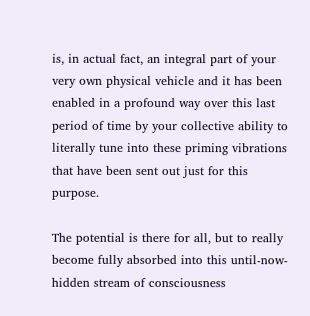is, in actual fact, an integral part of your very own physical vehicle and it has been enabled in a profound way over this last period of time by your collective ability to literally tune into these priming vibrations that have been sent out just for this purpose.

The potential is there for all, but to really become fully absorbed into this until-now-hidden stream of consciousness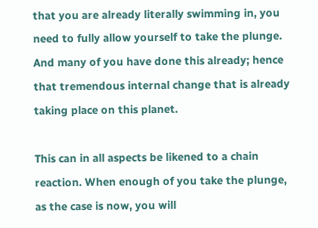that you are already literally swimming in, you need to fully allow yourself to take the plunge. And many of you have done this already; hence that tremendous internal change that is already taking place on this planet.

This can in all aspects be likened to a chain reaction. When enough of you take the plunge, as the case is now, you will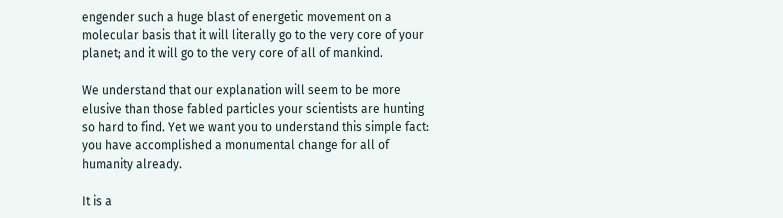engender such a huge blast of energetic movement on a molecular basis that it will literally go to the very core of your planet; and it will go to the very core of all of mankind.

We understand that our explanation will seem to be more elusive than those fabled particles your scientists are hunting so hard to find. Yet we want you to understand this simple fact: you have accomplished a monumental change for all of humanity already.

It is a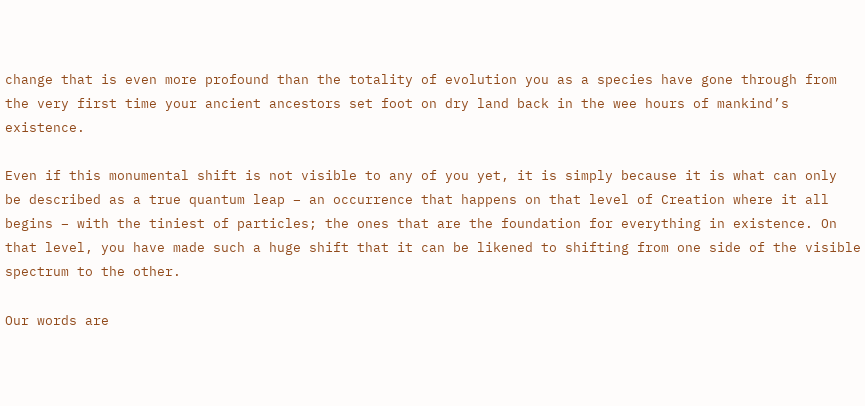change that is even more profound than the totality of evolution you as a species have gone through from the very first time your ancient ancestors set foot on dry land back in the wee hours of mankind’s existence.

Even if this monumental shift is not visible to any of you yet, it is simply because it is what can only  be described as a true quantum leap – an occurrence that happens on that level of Creation where it all begins – with the tiniest of particles; the ones that are the foundation for everything in existence. On that level, you have made such a huge shift that it can be likened to shifting from one side of the visible spectrum to the other.

Our words are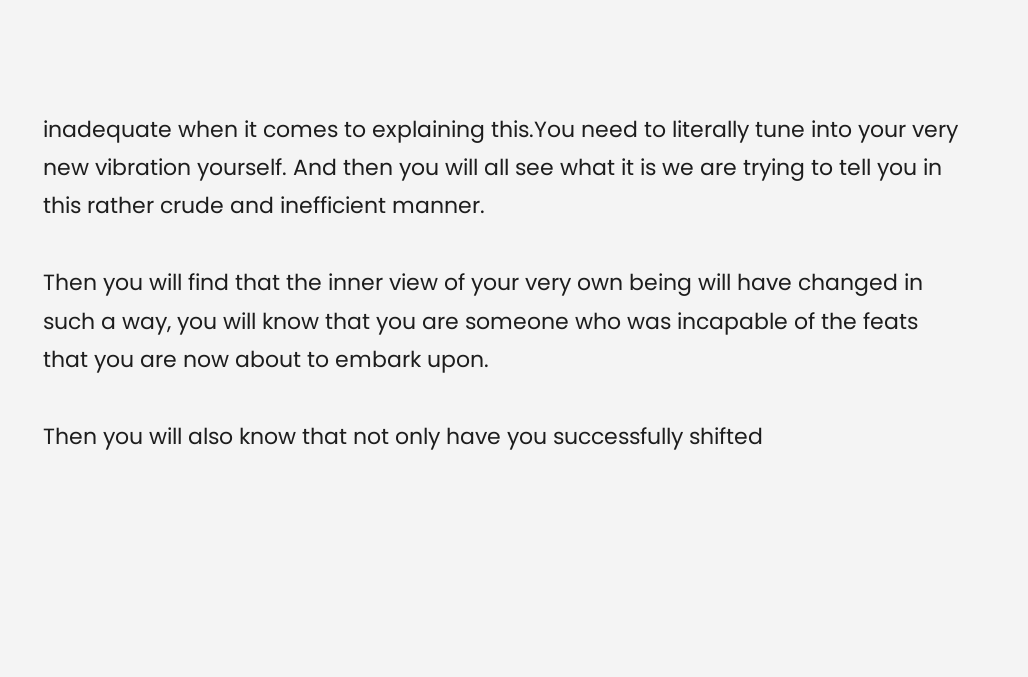inadequate when it comes to explaining this.You need to literally tune into your very new vibration yourself. And then you will all see what it is we are trying to tell you in this rather crude and inefficient manner.

Then you will find that the inner view of your very own being will have changed in such a way, you will know that you are someone who was incapable of the feats that you are now about to embark upon.

Then you will also know that not only have you successfully shifted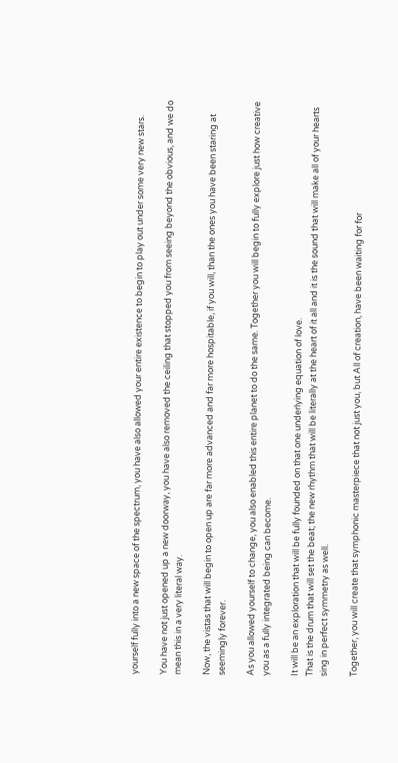yourself fully into a new space of the spectrum, you have also allowed your entire existence to begin to play out under some very new stars.

You have not just opened up a new doorway, you have also removed the ceiling that stopped you from seeing beyond the obvious, and we do mean this in a very literal way.

Now, the vistas that will begin to open up are far more advanced and far more hospitable, if you will, than the ones you have been staring at seemingly forever.

As you allowed yourself to change, you also enabled this entire planet to do the same. Together you will begin to fully explore just how creative you as a fully integrated being can become.

It will be an exploration that will be fully founded on that one underlying equation of love.
That is the drum that will set the beat; the new rhythm that will be literally at the heart of it all and it is the sound that will make all of your hearts sing in perfect symmetry as well.

Together, you will create that symphonic masterpiece that not just you, but All of creation, have been waiting for for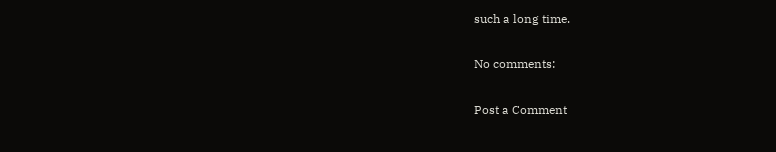such a long time.

No comments:

Post a Comment